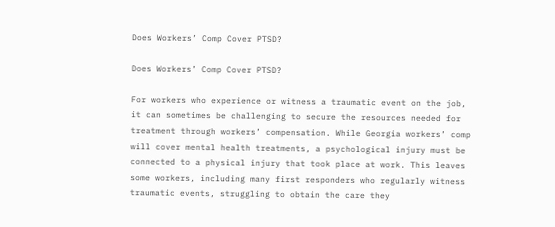Does Workers’ Comp Cover PTSD?

Does Workers’ Comp Cover PTSD?

For workers who experience or witness a traumatic event on the job, it can sometimes be challenging to secure the resources needed for treatment through workers’ compensation. While Georgia workers’ comp will cover mental health treatments, a psychological injury must be connected to a physical injury that took place at work. This leaves some workers, including many first responders who regularly witness traumatic events, struggling to obtain the care they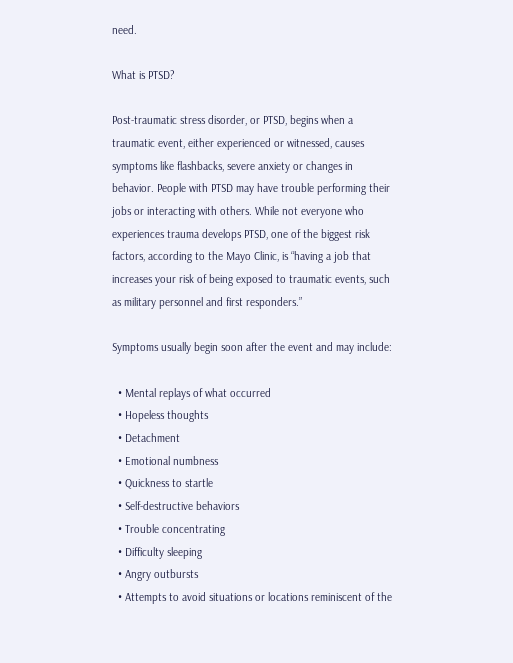need.

What is PTSD?

Post-traumatic stress disorder, or PTSD, begins when a traumatic event, either experienced or witnessed, causes symptoms like flashbacks, severe anxiety or changes in behavior. People with PTSD may have trouble performing their jobs or interacting with others. While not everyone who experiences trauma develops PTSD, one of the biggest risk factors, according to the Mayo Clinic, is “having a job that increases your risk of being exposed to traumatic events, such as military personnel and first responders.”

Symptoms usually begin soon after the event and may include:

  • Mental replays of what occurred
  • Hopeless thoughts
  • Detachment
  • Emotional numbness
  • Quickness to startle
  • Self-destructive behaviors
  • Trouble concentrating
  • Difficulty sleeping
  • Angry outbursts
  • Attempts to avoid situations or locations reminiscent of the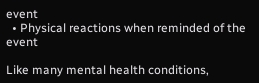event
  • Physical reactions when reminded of the event

Like many mental health conditions,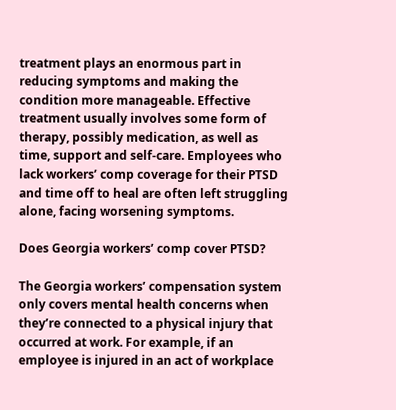treatment plays an enormous part in reducing symptoms and making the condition more manageable. Effective treatment usually involves some form of therapy, possibly medication, as well as time, support and self-care. Employees who lack workers’ comp coverage for their PTSD and time off to heal are often left struggling alone, facing worsening symptoms.

Does Georgia workers’ comp cover PTSD?

The Georgia workers’ compensation system only covers mental health concerns when they’re connected to a physical injury that occurred at work. For example, if an employee is injured in an act of workplace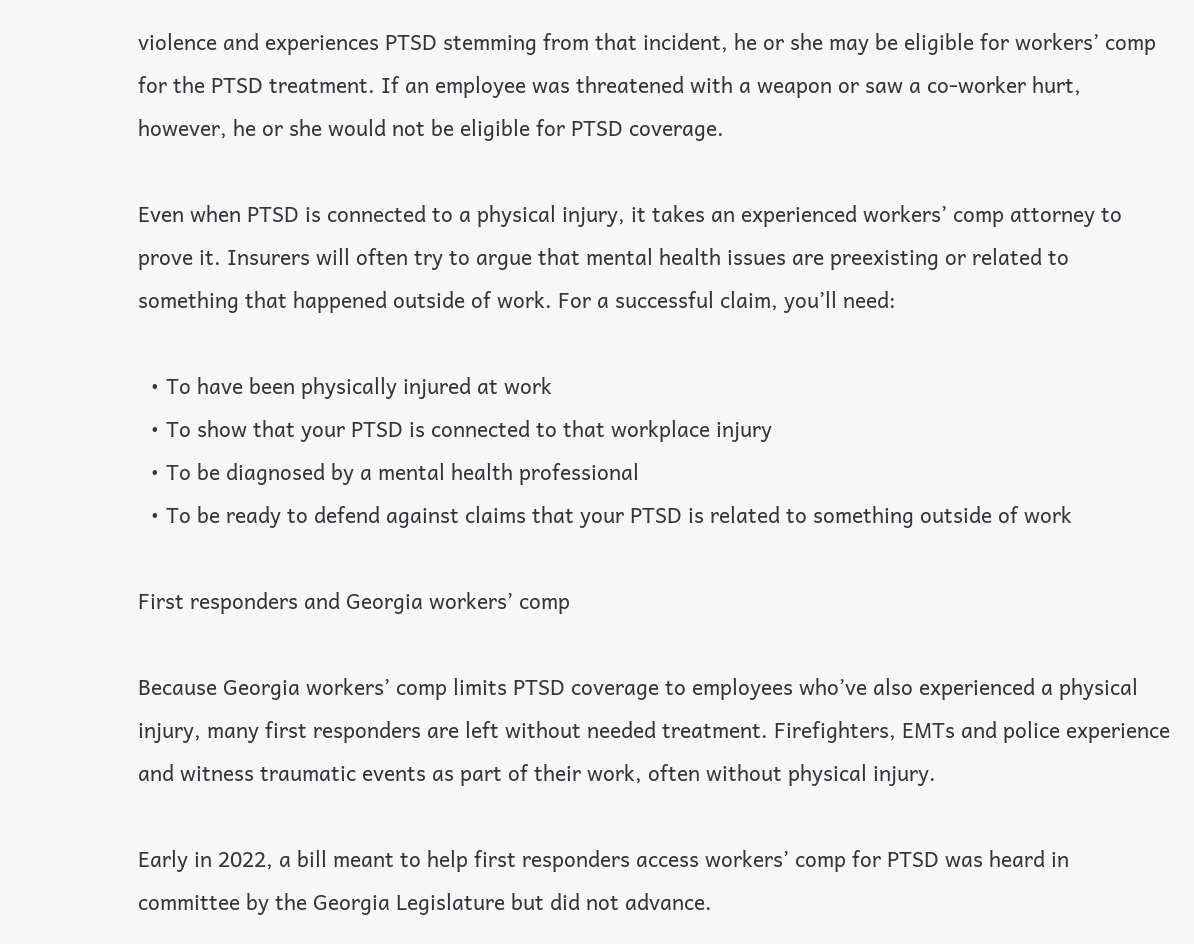violence and experiences PTSD stemming from that incident, he or she may be eligible for workers’ comp for the PTSD treatment. If an employee was threatened with a weapon or saw a co-worker hurt, however, he or she would not be eligible for PTSD coverage.

Even when PTSD is connected to a physical injury, it takes an experienced workers’ comp attorney to prove it. Insurers will often try to argue that mental health issues are preexisting or related to something that happened outside of work. For a successful claim, you’ll need:

  • To have been physically injured at work
  • To show that your PTSD is connected to that workplace injury
  • To be diagnosed by a mental health professional
  • To be ready to defend against claims that your PTSD is related to something outside of work

First responders and Georgia workers’ comp

Because Georgia workers’ comp limits PTSD coverage to employees who’ve also experienced a physical injury, many first responders are left without needed treatment. Firefighters, EMTs and police experience and witness traumatic events as part of their work, often without physical injury.

Early in 2022, a bill meant to help first responders access workers’ comp for PTSD was heard in committee by the Georgia Legislature but did not advance.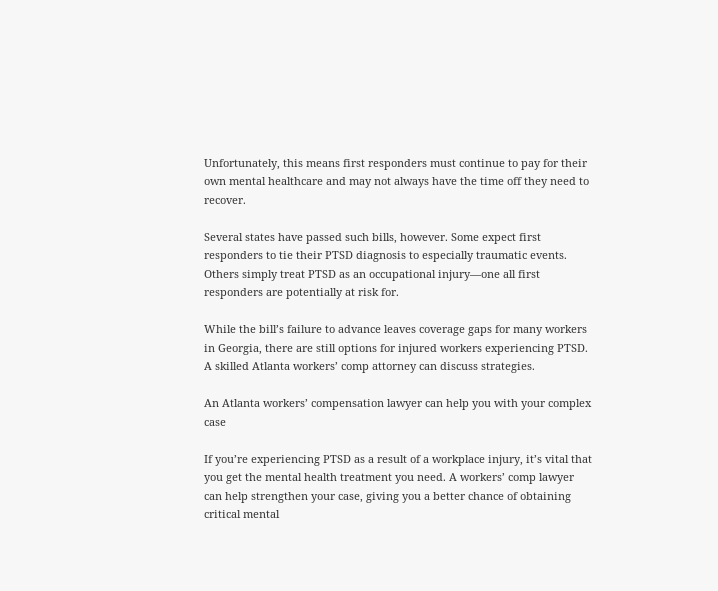Unfortunately, this means first responders must continue to pay for their own mental healthcare and may not always have the time off they need to recover.

Several states have passed such bills, however. Some expect first responders to tie their PTSD diagnosis to especially traumatic events. Others simply treat PTSD as an occupational injury—one all first responders are potentially at risk for.

While the bill’s failure to advance leaves coverage gaps for many workers in Georgia, there are still options for injured workers experiencing PTSD. A skilled Atlanta workers’ comp attorney can discuss strategies.

An Atlanta workers’ compensation lawyer can help you with your complex case

If you’re experiencing PTSD as a result of a workplace injury, it’s vital that you get the mental health treatment you need. A workers’ comp lawyer can help strengthen your case, giving you a better chance of obtaining critical mental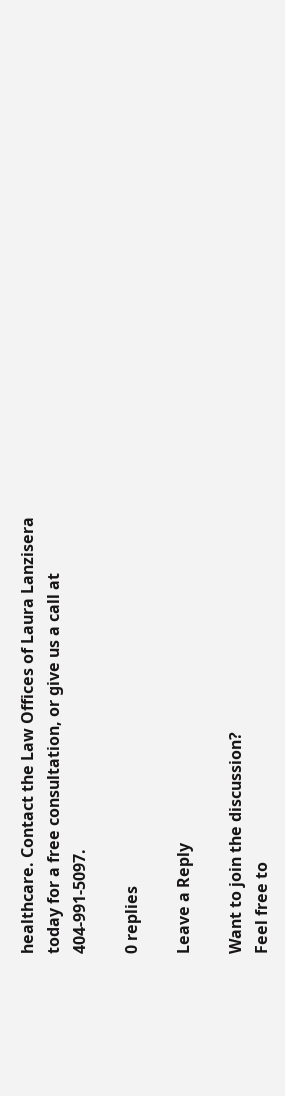healthcare. Contact the Law Offices of Laura Lanzisera today for a free consultation, or give us a call at 404-991-5097.

0 replies

Leave a Reply

Want to join the discussion?
Feel free to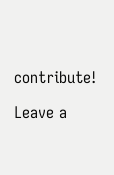contribute!

Leave a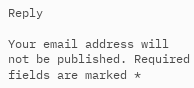Reply

Your email address will not be published. Required fields are marked *